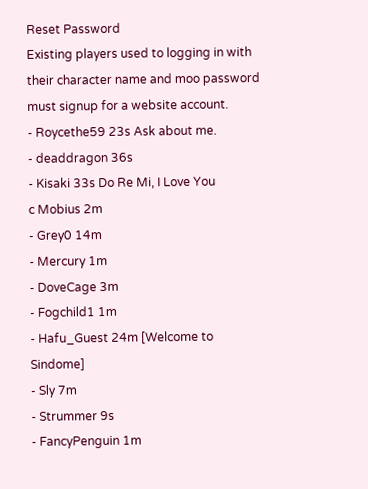Reset Password
Existing players used to logging in with their character name and moo password must signup for a website account.
- Roycethe59 23s Ask about me.
- deaddragon 36s
- Kisaki 33s Do Re Mi, I Love You
c Mobius 2m
- Grey0 14m
- Mercury 1m
- DoveCage 3m
- Fogchild1 1m
- Hafu_Guest 24m [Welcome to Sindome]
- Sly 7m
- Strummer 9s
- FancyPenguin 1m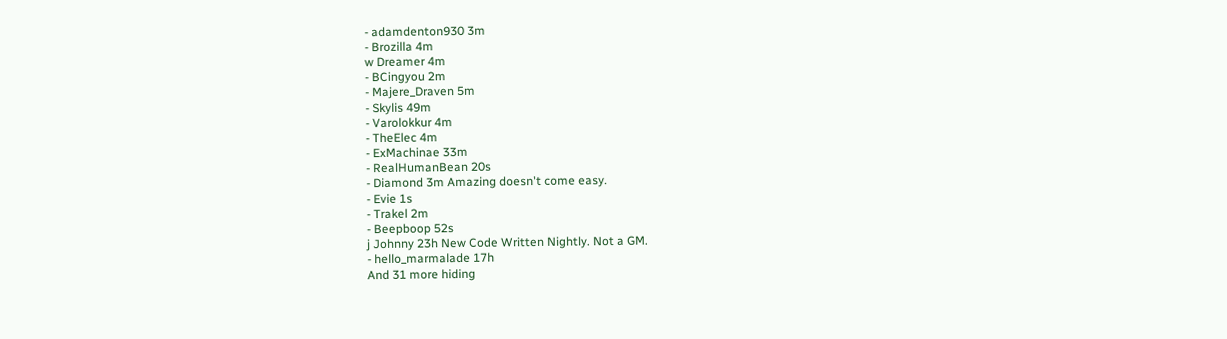- adamdenton930 3m
- Brozilla 4m
w Dreamer 4m
- BCingyou 2m
- Majere_Draven 5m
- Skylis 49m
- Varolokkur 4m
- TheElec 4m
- ExMachinae 33m
- RealHumanBean 20s
- Diamond 3m Amazing doesn't come easy.
- Evie 1s
- Trakel 2m
- Beepboop 52s
j Johnny 23h New Code Written Nightly. Not a GM.
- hello_marmalade 17h
And 31 more hiding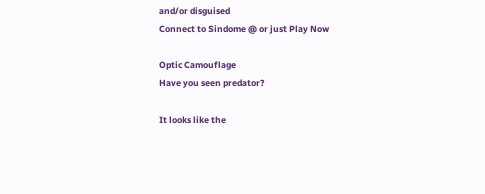and/or disguised
Connect to Sindome @ or just Play Now

Optic Camouflage
Have you seen predator?

It looks like the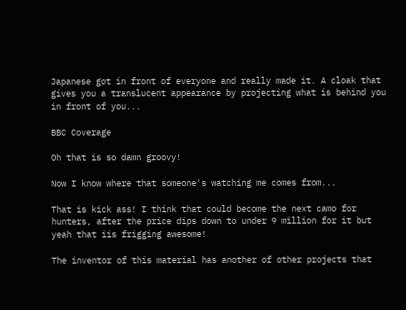Japanese got in front of everyone and really made it. A cloak that gives you a translucent appearance by projecting what is behind you in front of you...

BBC Coverage

Oh that is so damn groovy!

Now I know where that someone's watching me comes from...

That is kick ass! I think that could become the next camo for hunters, after the price dips down to under 9 million for it but yeah that iis frigging awesome!

The inventor of this material has another of other projects that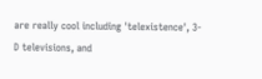are really cool including 'telexistence', 3-D televisions, and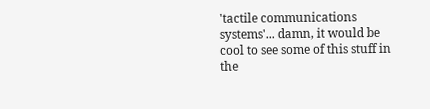'tactile communications systems'... damn, it would be cool to see some of this stuff in the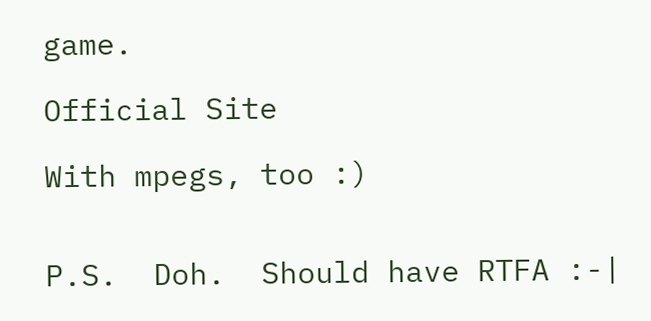game.

Official Site

With mpegs, too :)


P.S.  Doh.  Should have RTFA :-|